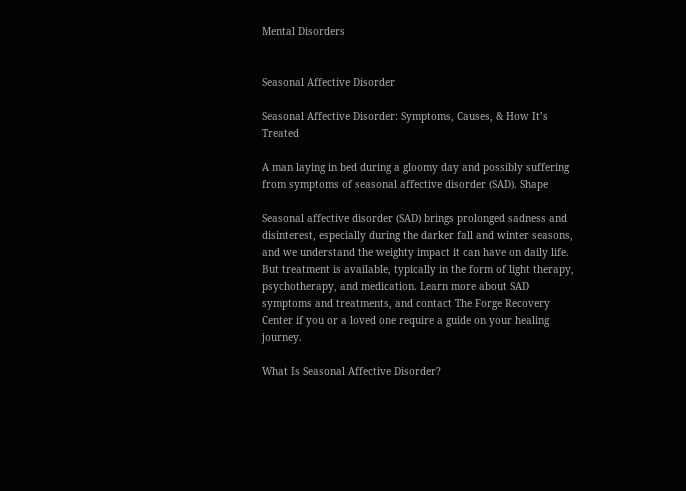Mental Disorders


Seasonal Affective Disorder

Seasonal Affective Disorder: Symptoms, Causes, & How It’s Treated

A man laying in bed during a gloomy day and possibly suffering from symptoms of seasonal affective disorder (SAD). Shape

Seasonal affective disorder (SAD) brings prolonged sadness and disinterest, especially during the darker fall and winter seasons, and we understand the weighty impact it can have on daily life. But treatment is available, typically in the form of light therapy, psychotherapy, and medication. Learn more about SAD symptoms and treatments, and contact The Forge Recovery Center if you or a loved one require a guide on your healing journey.

What Is Seasonal Affective Disorder?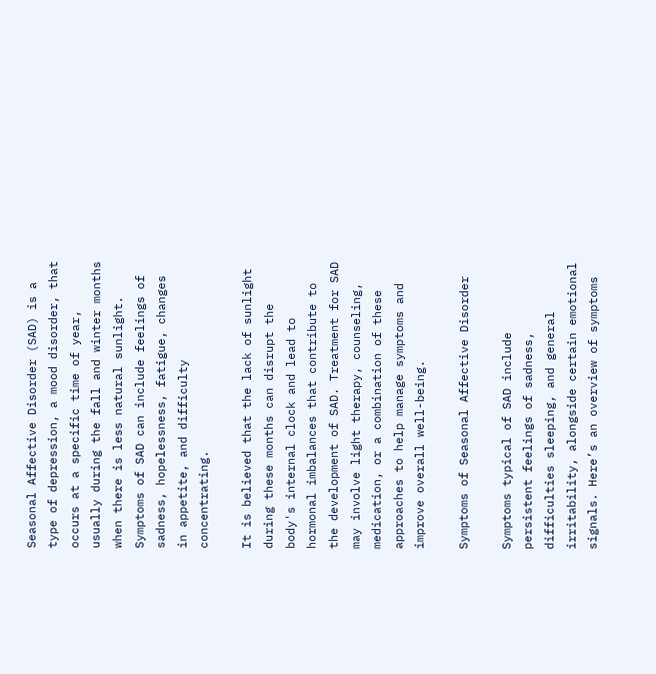Seasonal Affective Disorder (SAD) is a type of depression, a mood disorder, that occurs at a specific time of year, usually during the fall and winter months when there is less natural sunlight. Symptoms of SAD can include feelings of sadness, hopelessness, fatigue, changes in appetite, and difficulty concentrating.

It is believed that the lack of sunlight during these months can disrupt the body's internal clock and lead to hormonal imbalances that contribute to the development of SAD. Treatment for SAD may involve light therapy, counseling, medication, or a combination of these approaches to help manage symptoms and improve overall well-being.

Symptoms of Seasonal Affective Disorder

Symptoms typical of SAD include persistent feelings of sadness, difficulties sleeping, and general irritability, alongside certain emotional signals. Here’s an overview of symptoms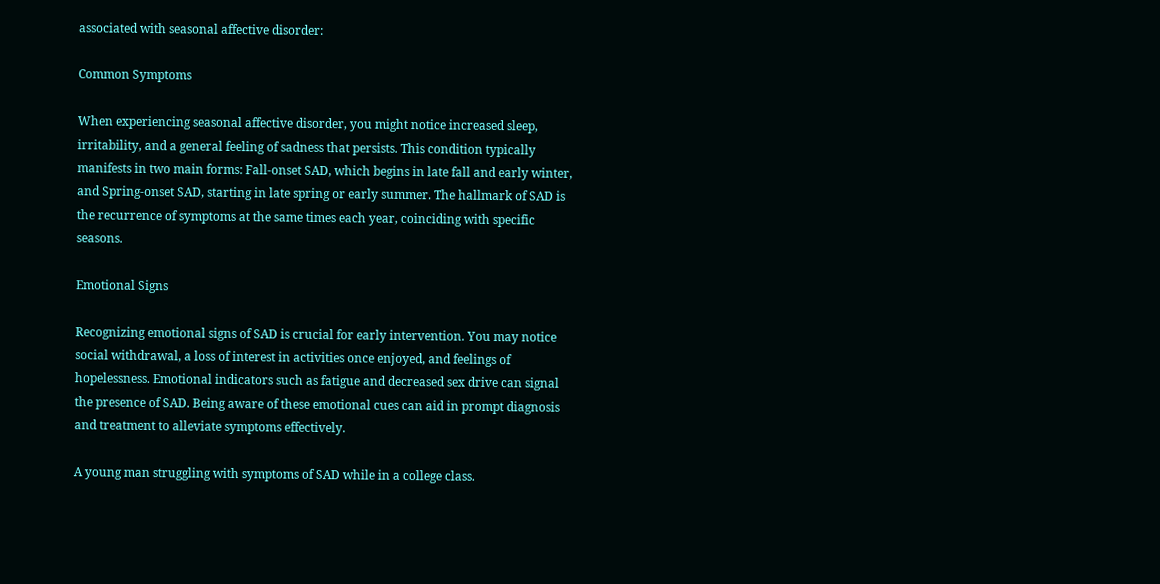associated with seasonal affective disorder:

Common Symptoms

When experiencing seasonal affective disorder, you might notice increased sleep, irritability, and a general feeling of sadness that persists. This condition typically manifests in two main forms: Fall-onset SAD, which begins in late fall and early winter, and Spring-onset SAD, starting in late spring or early summer. The hallmark of SAD is the recurrence of symptoms at the same times each year, coinciding with specific seasons.

Emotional Signs

Recognizing emotional signs of SAD is crucial for early intervention. You may notice social withdrawal, a loss of interest in activities once enjoyed, and feelings of hopelessness. Emotional indicators such as fatigue and decreased sex drive can signal the presence of SAD. Being aware of these emotional cues can aid in prompt diagnosis and treatment to alleviate symptoms effectively.

A young man struggling with symptoms of SAD while in a college class.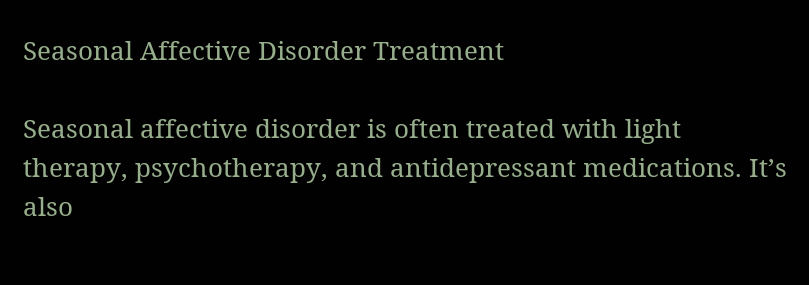Seasonal Affective Disorder Treatment

Seasonal affective disorder is often treated with light therapy, psychotherapy, and antidepressant medications. It’s also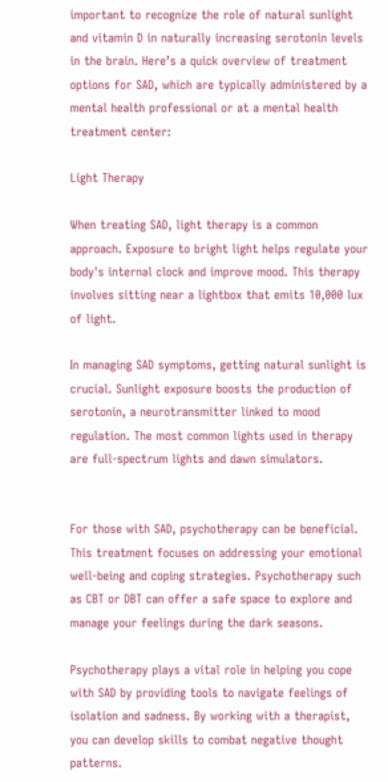important to recognize the role of natural sunlight and vitamin D in naturally increasing serotonin levels in the brain. Here’s a quick overview of treatment options for SAD, which are typically administered by a mental health professional or at a mental health treatment center:

Light Therapy

When treating SAD, light therapy is a common approach. Exposure to bright light helps regulate your body's internal clock and improve mood. This therapy involves sitting near a lightbox that emits 10,000 lux of light.

In managing SAD symptoms, getting natural sunlight is crucial. Sunlight exposure boosts the production of serotonin, a neurotransmitter linked to mood regulation. The most common lights used in therapy are full-spectrum lights and dawn simulators.


For those with SAD, psychotherapy can be beneficial. This treatment focuses on addressing your emotional well-being and coping strategies. Psychotherapy such as CBT or DBT can offer a safe space to explore and manage your feelings during the dark seasons.

Psychotherapy plays a vital role in helping you cope with SAD by providing tools to navigate feelings of isolation and sadness. By working with a therapist, you can develop skills to combat negative thought patterns.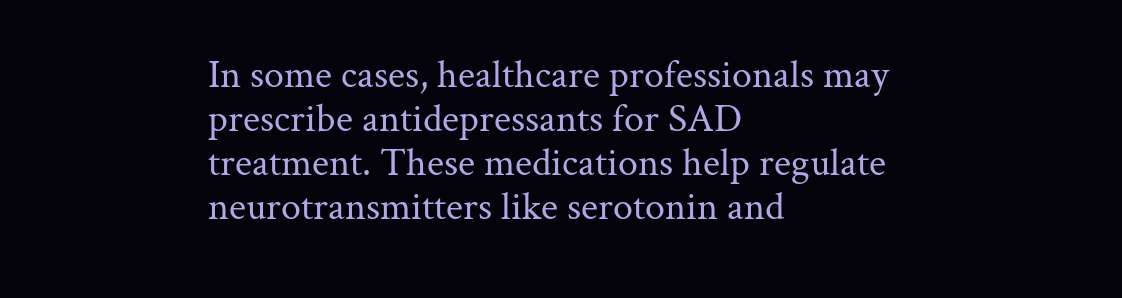In some cases, healthcare professionals may prescribe antidepressants for SAD treatment. These medications help regulate neurotransmitters like serotonin and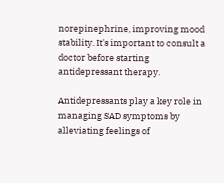norepinephrine, improving mood stability. It's important to consult a doctor before starting antidepressant therapy.

Antidepressants play a key role in managing SAD symptoms by alleviating feelings of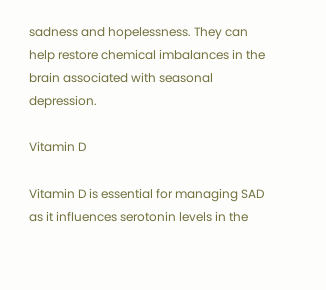sadness and hopelessness. They can help restore chemical imbalances in the brain associated with seasonal depression.

Vitamin D

Vitamin D is essential for managing SAD as it influences serotonin levels in the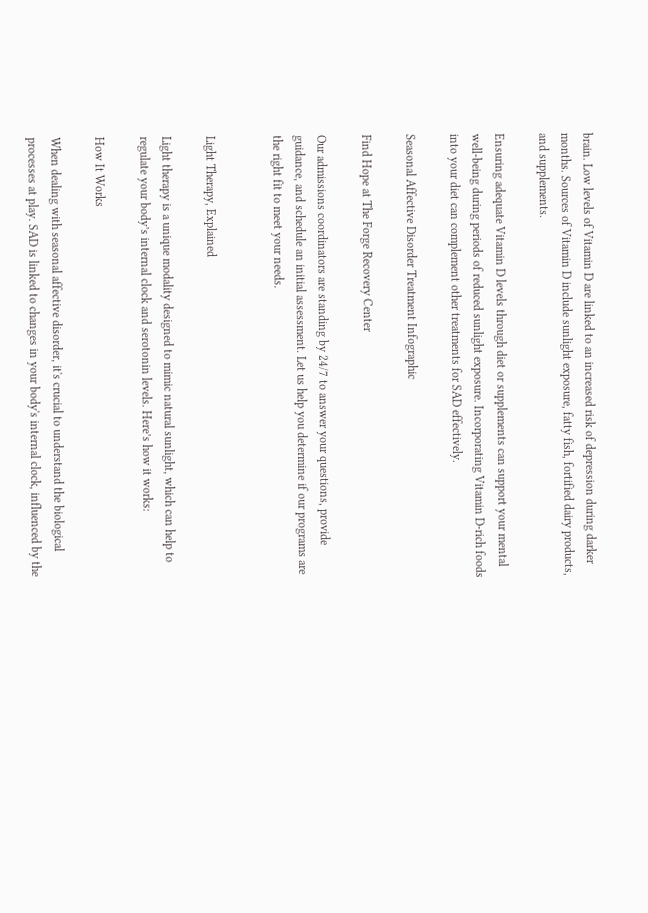brain. Low levels of Vitamin D are linked to an increased risk of depression during darker months. Sources of Vitamin D include sunlight exposure, fatty fish, fortified dairy products, and supplements.

Ensuring adequate Vitamin D levels through diet or supplements can support your mental well-being during periods of reduced sunlight exposure. Incorporating Vitamin D-rich foods into your diet can complement other treatments for SAD effectively.

Seasonal Affective Disorder Treatment Infographic

Find Hope at The Forge Recovery Center

Our admissions coordinators are standing by 24/7 to answer your questions, provide guidance, and schedule an initial assessment. Let us help you determine if our programs are the right fit to meet your needs.


Light Therapy, Explained

Light therapy is a unique modality designed to mimic natural sunlight, which can help to regulate your body’s internal clock and serotonin levels. Here’s how it works:

How It Works

When dealing with seasonal affective disorder, it's crucial to understand the biological processes at play. SAD is linked to changes in your body's internal clock, influenced by the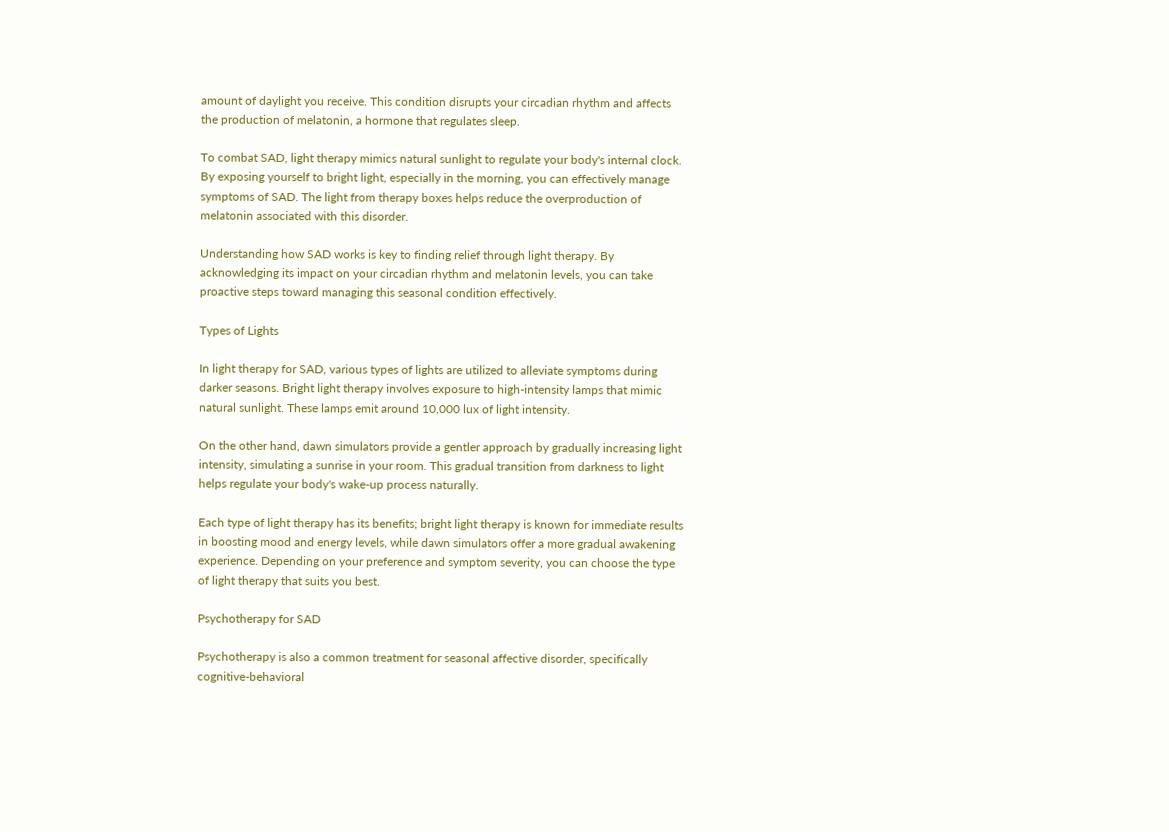amount of daylight you receive. This condition disrupts your circadian rhythm and affects the production of melatonin, a hormone that regulates sleep.

To combat SAD, light therapy mimics natural sunlight to regulate your body's internal clock. By exposing yourself to bright light, especially in the morning, you can effectively manage symptoms of SAD. The light from therapy boxes helps reduce the overproduction of melatonin associated with this disorder.

Understanding how SAD works is key to finding relief through light therapy. By acknowledging its impact on your circadian rhythm and melatonin levels, you can take proactive steps toward managing this seasonal condition effectively.

Types of Lights

In light therapy for SAD, various types of lights are utilized to alleviate symptoms during darker seasons. Bright light therapy involves exposure to high-intensity lamps that mimic natural sunlight. These lamps emit around 10,000 lux of light intensity.

On the other hand, dawn simulators provide a gentler approach by gradually increasing light intensity, simulating a sunrise in your room. This gradual transition from darkness to light helps regulate your body's wake-up process naturally.

Each type of light therapy has its benefits; bright light therapy is known for immediate results in boosting mood and energy levels, while dawn simulators offer a more gradual awakening experience. Depending on your preference and symptom severity, you can choose the type of light therapy that suits you best.

Psychotherapy for SAD

Psychotherapy is also a common treatment for seasonal affective disorder, specifically cognitive-behavioral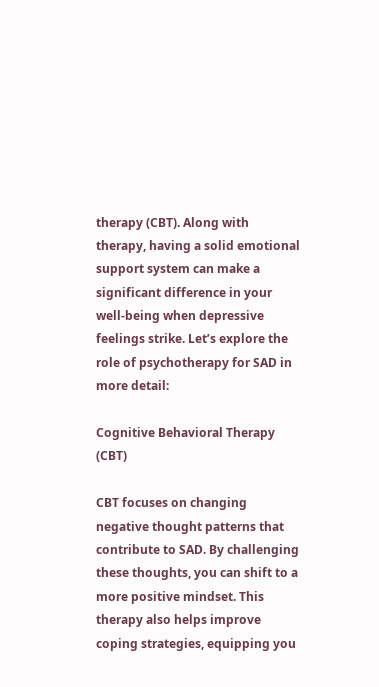therapy (CBT). Along with therapy, having a solid emotional support system can make a significant difference in your well-being when depressive feelings strike. Let’s explore the role of psychotherapy for SAD in more detail:

Cognitive Behavioral Therapy (CBT)

CBT focuses on changing negative thought patterns that contribute to SAD. By challenging these thoughts, you can shift to a more positive mindset. This therapy also helps improve coping strategies, equipping you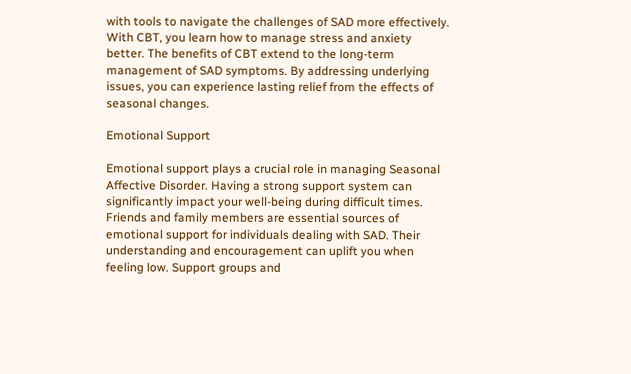with tools to navigate the challenges of SAD more effectively. With CBT, you learn how to manage stress and anxiety better. The benefits of CBT extend to the long-term management of SAD symptoms. By addressing underlying issues, you can experience lasting relief from the effects of seasonal changes.

Emotional Support

Emotional support plays a crucial role in managing Seasonal Affective Disorder. Having a strong support system can significantly impact your well-being during difficult times. Friends and family members are essential sources of emotional support for individuals dealing with SAD. Their understanding and encouragement can uplift you when feeling low. Support groups and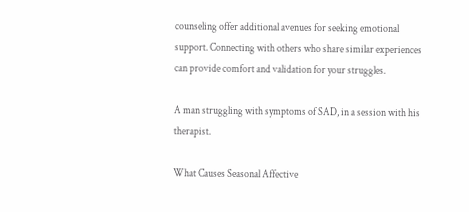counseling offer additional avenues for seeking emotional support. Connecting with others who share similar experiences can provide comfort and validation for your struggles.

A man struggling with symptoms of SAD, in a session with his therapist.

What Causes Seasonal Affective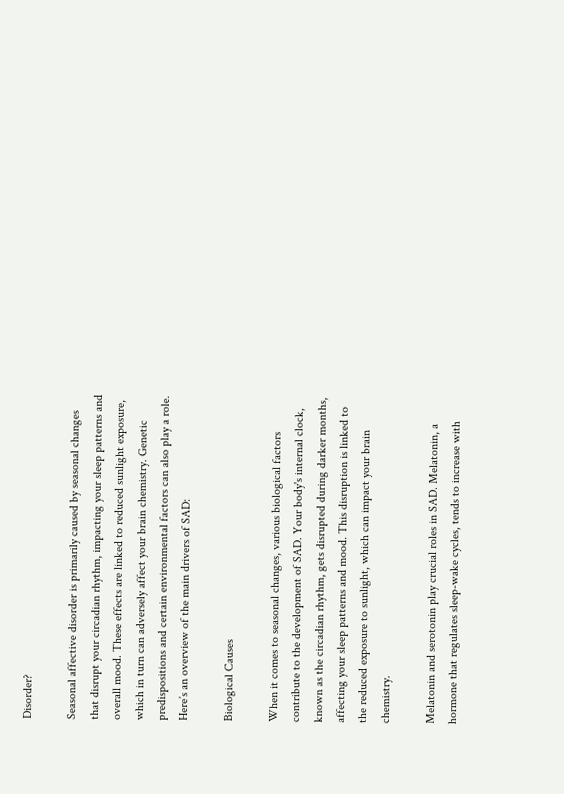Disorder?

Seasonal affective disorder is primarily caused by seasonal changes that disrupt your circadian rhythm, impacting your sleep patterns and overall mood. These effects are linked to reduced sunlight exposure, which in turn can adversely affect your brain chemistry. Genetic predispositions and certain environmental factors can also play a role. Here’s an overview of the main drivers of SAD:

Biological Causes

When it comes to seasonal changes, various biological factors contribute to the development of SAD. Your body's internal clock, known as the circadian rhythm, gets disrupted during darker months, affecting your sleep patterns and mood. This disruption is linked to the reduced exposure to sunlight, which can impact your brain chemistry.

Melatonin and serotonin play crucial roles in SAD. Melatonin, a hormone that regulates sleep-wake cycles, tends to increase with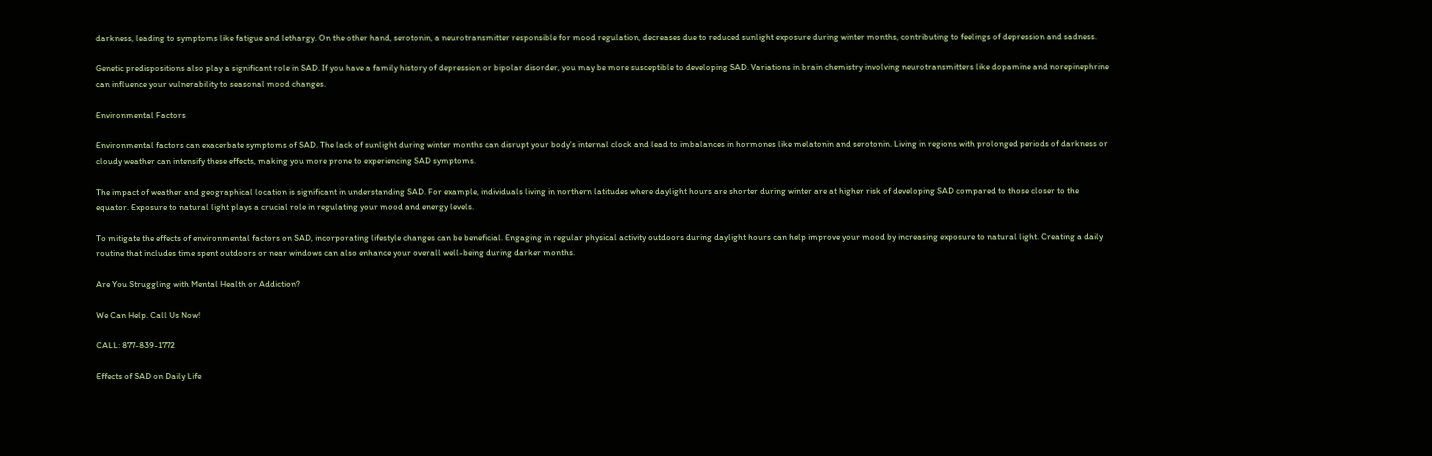darkness, leading to symptoms like fatigue and lethargy. On the other hand, serotonin, a neurotransmitter responsible for mood regulation, decreases due to reduced sunlight exposure during winter months, contributing to feelings of depression and sadness.

Genetic predispositions also play a significant role in SAD. If you have a family history of depression or bipolar disorder, you may be more susceptible to developing SAD. Variations in brain chemistry involving neurotransmitters like dopamine and norepinephrine can influence your vulnerability to seasonal mood changes.

Environmental Factors

Environmental factors can exacerbate symptoms of SAD. The lack of sunlight during winter months can disrupt your body's internal clock and lead to imbalances in hormones like melatonin and serotonin. Living in regions with prolonged periods of darkness or cloudy weather can intensify these effects, making you more prone to experiencing SAD symptoms.

The impact of weather and geographical location is significant in understanding SAD. For example, individuals living in northern latitudes where daylight hours are shorter during winter are at higher risk of developing SAD compared to those closer to the equator. Exposure to natural light plays a crucial role in regulating your mood and energy levels.

To mitigate the effects of environmental factors on SAD, incorporating lifestyle changes can be beneficial. Engaging in regular physical activity outdoors during daylight hours can help improve your mood by increasing exposure to natural light. Creating a daily routine that includes time spent outdoors or near windows can also enhance your overall well-being during darker months.

Are You Struggling with Mental Health or Addiction?

We Can Help. Call Us Now!

CALL: 877-839-1772

Effects of SAD on Daily Life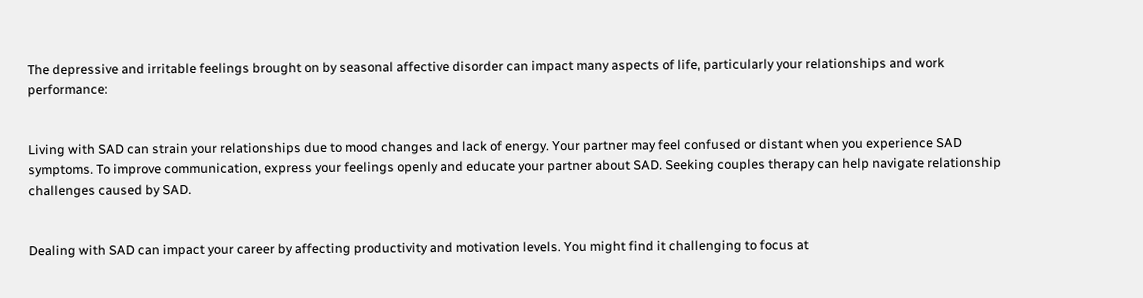The depressive and irritable feelings brought on by seasonal affective disorder can impact many aspects of life, particularly your relationships and work performance:


Living with SAD can strain your relationships due to mood changes and lack of energy. Your partner may feel confused or distant when you experience SAD symptoms. To improve communication, express your feelings openly and educate your partner about SAD. Seeking couples therapy can help navigate relationship challenges caused by SAD.


Dealing with SAD can impact your career by affecting productivity and motivation levels. You might find it challenging to focus at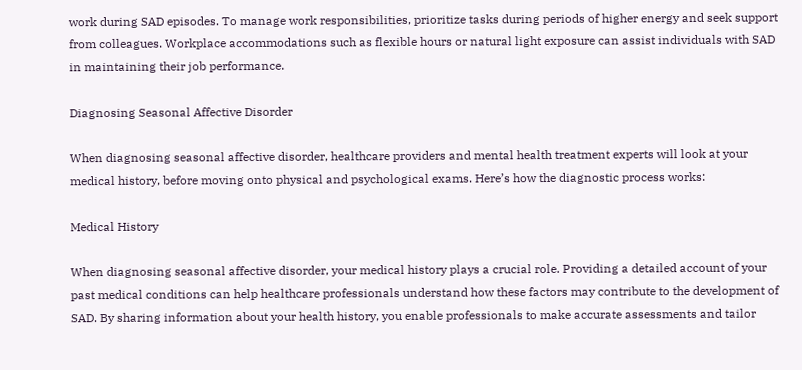work during SAD episodes. To manage work responsibilities, prioritize tasks during periods of higher energy and seek support from colleagues. Workplace accommodations such as flexible hours or natural light exposure can assist individuals with SAD in maintaining their job performance.

Diagnosing Seasonal Affective Disorder

When diagnosing seasonal affective disorder, healthcare providers and mental health treatment experts will look at your medical history, before moving onto physical and psychological exams. Here’s how the diagnostic process works:

Medical History

When diagnosing seasonal affective disorder, your medical history plays a crucial role. Providing a detailed account of your past medical conditions can help healthcare professionals understand how these factors may contribute to the development of SAD. By sharing information about your health history, you enable professionals to make accurate assessments and tailor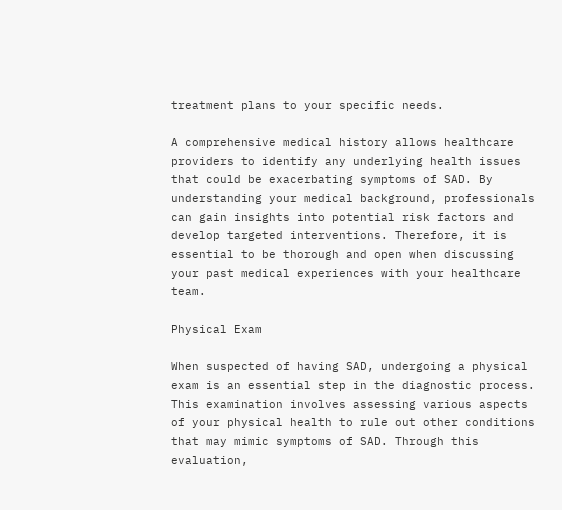treatment plans to your specific needs.

A comprehensive medical history allows healthcare providers to identify any underlying health issues that could be exacerbating symptoms of SAD. By understanding your medical background, professionals can gain insights into potential risk factors and develop targeted interventions. Therefore, it is essential to be thorough and open when discussing your past medical experiences with your healthcare team.

Physical Exam

When suspected of having SAD, undergoing a physical exam is an essential step in the diagnostic process. This examination involves assessing various aspects of your physical health to rule out other conditions that may mimic symptoms of SAD. Through this evaluation,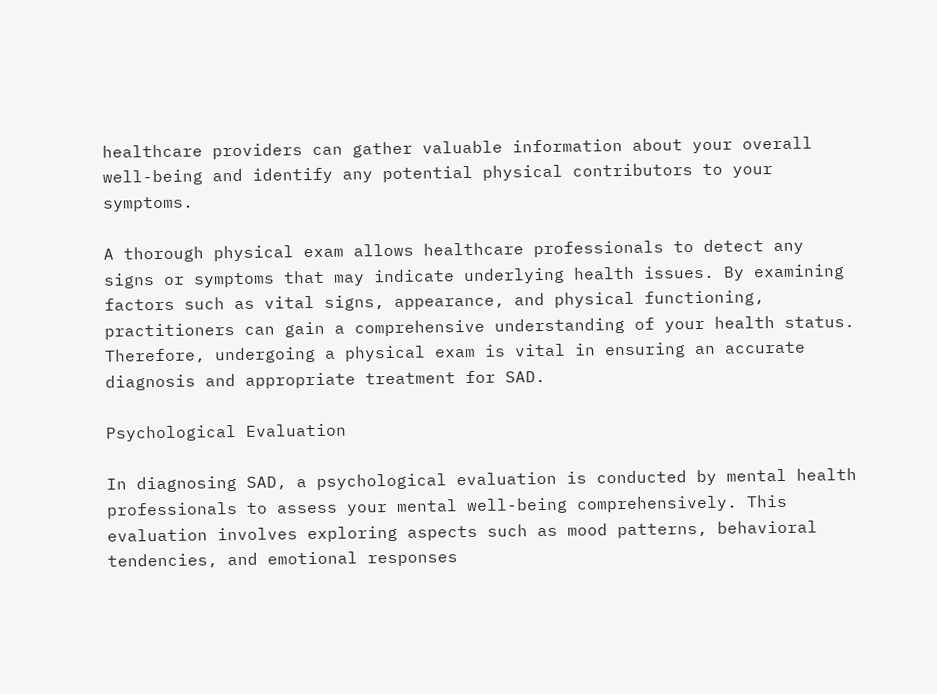healthcare providers can gather valuable information about your overall well-being and identify any potential physical contributors to your symptoms.

A thorough physical exam allows healthcare professionals to detect any signs or symptoms that may indicate underlying health issues. By examining factors such as vital signs, appearance, and physical functioning, practitioners can gain a comprehensive understanding of your health status. Therefore, undergoing a physical exam is vital in ensuring an accurate diagnosis and appropriate treatment for SAD.

Psychological Evaluation

In diagnosing SAD, a psychological evaluation is conducted by mental health professionals to assess your mental well-being comprehensively. This evaluation involves exploring aspects such as mood patterns, behavioral tendencies, and emotional responses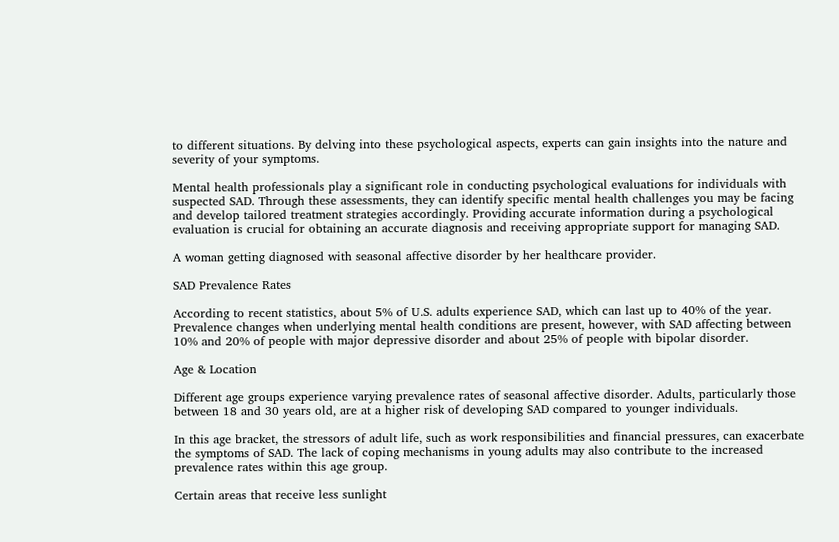to different situations. By delving into these psychological aspects, experts can gain insights into the nature and severity of your symptoms.

Mental health professionals play a significant role in conducting psychological evaluations for individuals with suspected SAD. Through these assessments, they can identify specific mental health challenges you may be facing and develop tailored treatment strategies accordingly. Providing accurate information during a psychological evaluation is crucial for obtaining an accurate diagnosis and receiving appropriate support for managing SAD.

A woman getting diagnosed with seasonal affective disorder by her healthcare provider.

SAD Prevalence Rates

According to recent statistics, about 5% of U.S. adults experience SAD, which can last up to 40% of the year. Prevalence changes when underlying mental health conditions are present, however, with SAD affecting between 10% and 20% of people with major depressive disorder and about 25% of people with bipolar disorder.

Age & Location

Different age groups experience varying prevalence rates of seasonal affective disorder. Adults, particularly those between 18 and 30 years old, are at a higher risk of developing SAD compared to younger individuals.

In this age bracket, the stressors of adult life, such as work responsibilities and financial pressures, can exacerbate the symptoms of SAD. The lack of coping mechanisms in young adults may also contribute to the increased prevalence rates within this age group.

Certain areas that receive less sunlight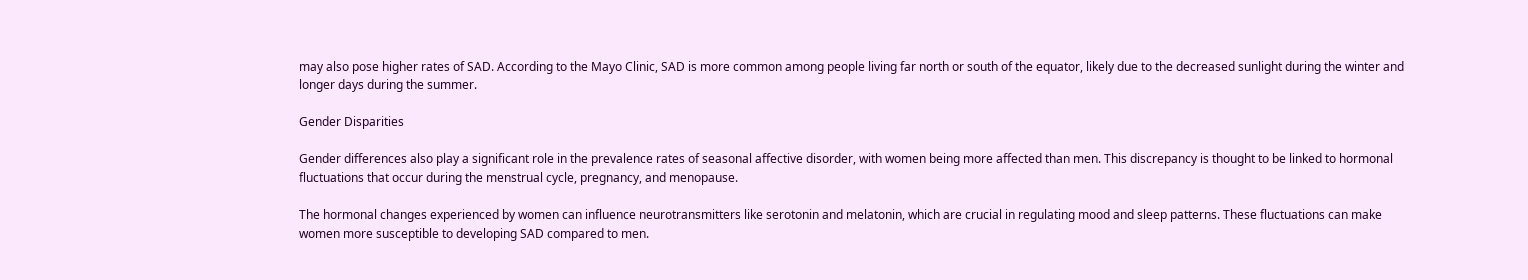may also pose higher rates of SAD. According to the Mayo Clinic, SAD is more common among people living far north or south of the equator, likely due to the decreased sunlight during the winter and longer days during the summer.

Gender Disparities

Gender differences also play a significant role in the prevalence rates of seasonal affective disorder, with women being more affected than men. This discrepancy is thought to be linked to hormonal fluctuations that occur during the menstrual cycle, pregnancy, and menopause.

The hormonal changes experienced by women can influence neurotransmitters like serotonin and melatonin, which are crucial in regulating mood and sleep patterns. These fluctuations can make women more susceptible to developing SAD compared to men.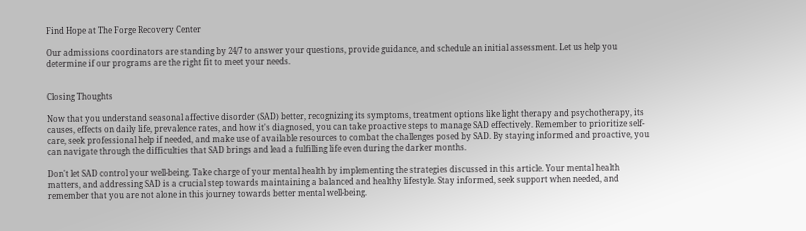Find Hope at The Forge Recovery Center

Our admissions coordinators are standing by 24/7 to answer your questions, provide guidance, and schedule an initial assessment. Let us help you determine if our programs are the right fit to meet your needs.


Closing Thoughts

Now that you understand seasonal affective disorder (SAD) better, recognizing its symptoms, treatment options like light therapy and psychotherapy, its causes, effects on daily life, prevalence rates, and how it's diagnosed, you can take proactive steps to manage SAD effectively. Remember to prioritize self-care, seek professional help if needed, and make use of available resources to combat the challenges posed by SAD. By staying informed and proactive, you can navigate through the difficulties that SAD brings and lead a fulfilling life even during the darker months.

Don't let SAD control your well-being. Take charge of your mental health by implementing the strategies discussed in this article. Your mental health matters, and addressing SAD is a crucial step towards maintaining a balanced and healthy lifestyle. Stay informed, seek support when needed, and remember that you are not alone in this journey towards better mental well-being.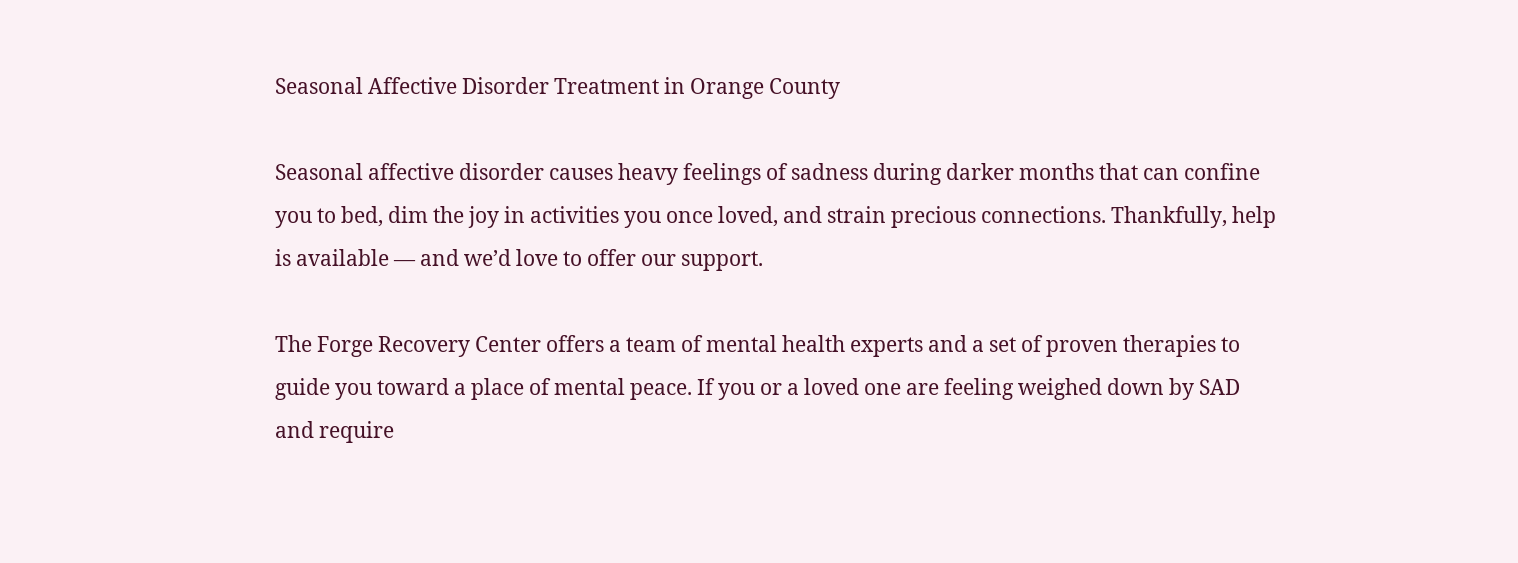Seasonal Affective Disorder Treatment in Orange County

Seasonal affective disorder causes heavy feelings of sadness during darker months that can confine you to bed, dim the joy in activities you once loved, and strain precious connections. Thankfully, help is available — and we’d love to offer our support.

The Forge Recovery Center offers a team of mental health experts and a set of proven therapies to guide you toward a place of mental peace. If you or a loved one are feeling weighed down by SAD and require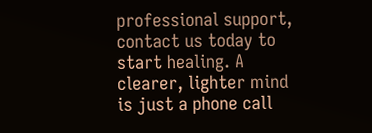professional support, contact us today to start healing. A clearer, lighter mind is just a phone call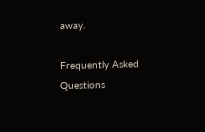away.

Frequently Asked Questions